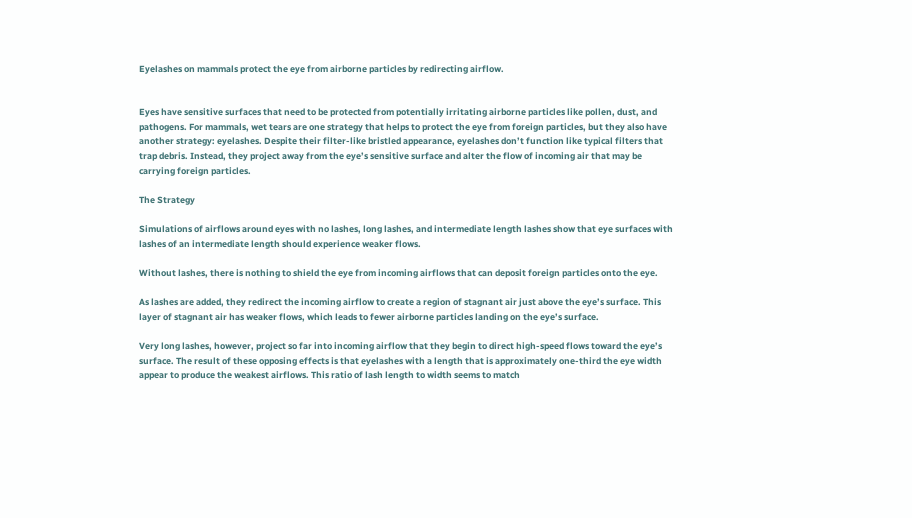Eyelashes on mammals protect the eye from airborne particles by redirecting airflow.


Eyes have sensitive surfaces that need to be protected from potentially irritating airborne particles like pollen, dust, and pathogens. For mammals, wet tears are one strategy that helps to protect the eye from foreign particles, but they also have another strategy: eyelashes. Despite their filter-like bristled appearance, eyelashes don’t function like typical filters that trap debris. Instead, they project away from the eye’s sensitive surface and alter the flow of incoming air that may be carrying foreign particles.

The Strategy

Simulations of airflows around eyes with no lashes, long lashes, and intermediate length lashes show that eye surfaces with lashes of an intermediate length should experience weaker flows.

Without lashes, there is nothing to shield the eye from incoming airflows that can deposit foreign particles onto the eye.

As lashes are added, they redirect the incoming airflow to create a region of stagnant air just above the eye’s surface. This layer of stagnant air has weaker flows, which leads to fewer airborne particles landing on the eye’s surface.

Very long lashes, however, project so far into incoming airflow that they begin to direct high-speed flows toward the eye’s surface. The result of these opposing effects is that eyelashes with a length that is approximately one-third the eye width appear to produce the weakest airflows. This ratio of lash length to width seems to match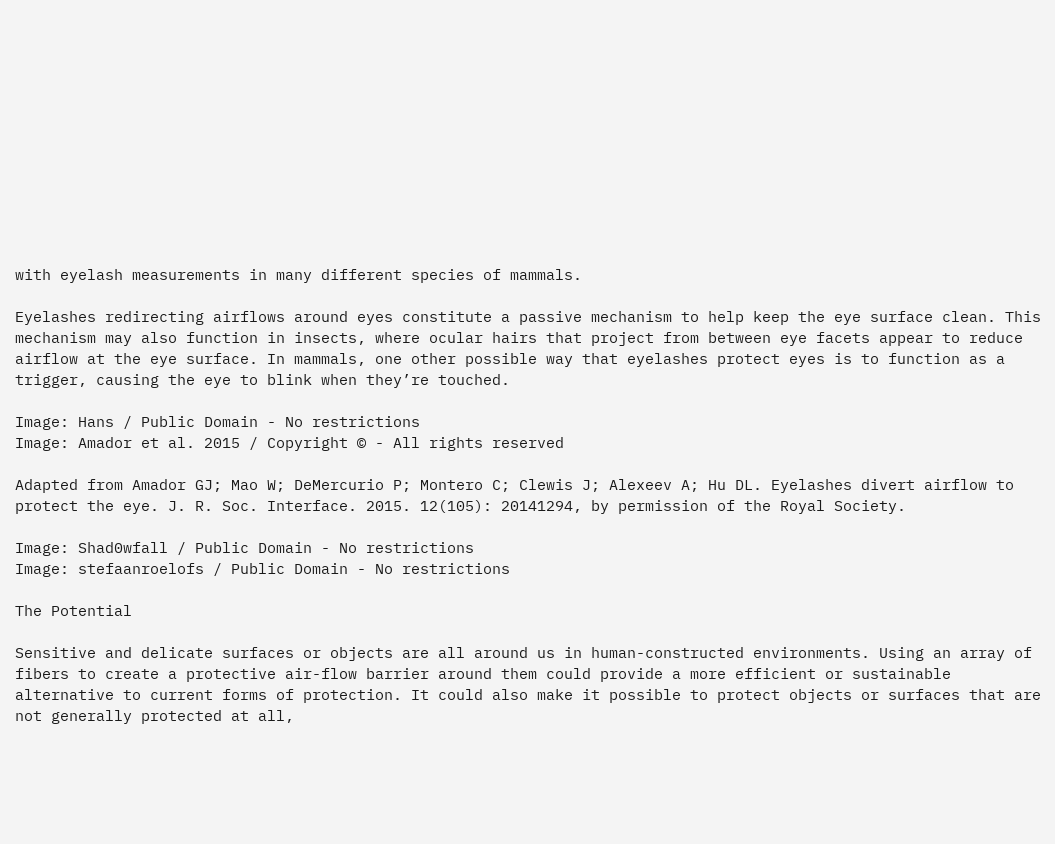with eyelash measurements in many different species of mammals.

Eyelashes redirecting airflows around eyes constitute a passive mechanism to help keep the eye surface clean. This mechanism may also function in insects, where ocular hairs that project from between eye facets appear to reduce airflow at the eye surface. In mammals, one other possible way that eyelashes protect eyes is to function as a trigger, causing the eye to blink when they’re touched.

Image: Hans / Public Domain - No restrictions
Image: Amador et al. 2015 / Copyright © - All rights reserved

Adapted from Amador GJ; Mao W; DeMercurio P; Montero C; Clewis J; Alexeev A; Hu DL. Eyelashes divert airflow to protect the eye. J. R. Soc. Interface. 2015. 12(105): 20141294, by permission of the Royal Society.

Image: Shad0wfall / Public Domain - No restrictions
Image: stefaanroelofs / Public Domain - No restrictions

The Potential

Sensitive and delicate surfaces or objects are all around us in human-constructed environments. Using an array of fibers to create a protective air-flow barrier around them could provide a more efficient or sustainable alternative to current forms of protection. It could also make it possible to protect objects or surfaces that are not generally protected at all,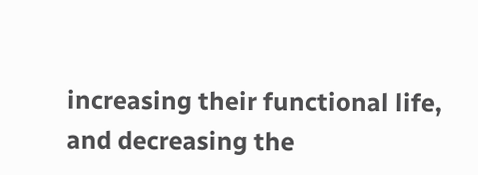increasing their functional life, and decreasing the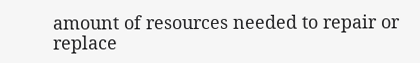amount of resources needed to repair or replace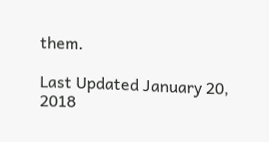them.

Last Updated January 20, 2018